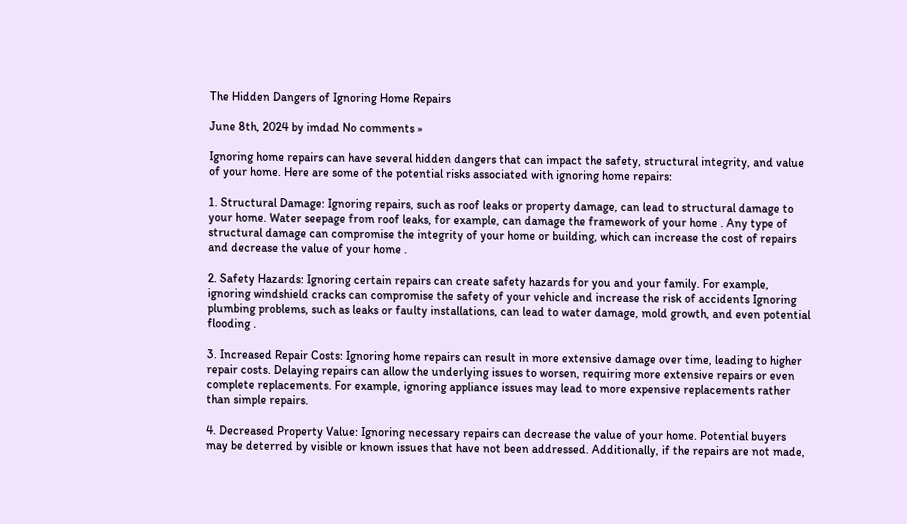The Hidden Dangers of Ignoring Home Repairs

June 8th, 2024 by imdad No comments »

Ignoring home repairs can have several hidden dangers that can impact the safety, structural integrity, and value of your home. Here are some of the potential risks associated with ignoring home repairs:

1. Structural Damage: Ignoring repairs, such as roof leaks or property damage, can lead to structural damage to your home. Water seepage from roof leaks, for example, can damage the framework of your home . Any type of structural damage can compromise the integrity of your home or building, which can increase the cost of repairs and decrease the value of your home .

2. Safety Hazards: Ignoring certain repairs can create safety hazards for you and your family. For example, ignoring windshield cracks can compromise the safety of your vehicle and increase the risk of accidents Ignoring plumbing problems, such as leaks or faulty installations, can lead to water damage, mold growth, and even potential flooding .

3. Increased Repair Costs: Ignoring home repairs can result in more extensive damage over time, leading to higher repair costs. Delaying repairs can allow the underlying issues to worsen, requiring more extensive repairs or even complete replacements. For example, ignoring appliance issues may lead to more expensive replacements rather than simple repairs.

4. Decreased Property Value: Ignoring necessary repairs can decrease the value of your home. Potential buyers may be deterred by visible or known issues that have not been addressed. Additionally, if the repairs are not made,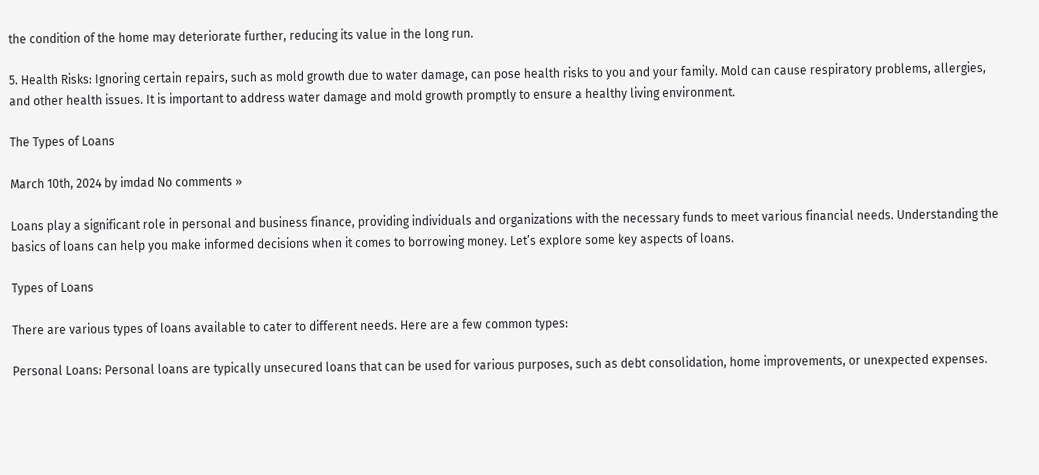the condition of the home may deteriorate further, reducing its value in the long run.

5. Health Risks: Ignoring certain repairs, such as mold growth due to water damage, can pose health risks to you and your family. Mold can cause respiratory problems, allergies, and other health issues. It is important to address water damage and mold growth promptly to ensure a healthy living environment.

The Types of Loans

March 10th, 2024 by imdad No comments »

Loans play a significant role in personal and business finance, providing individuals and organizations with the necessary funds to meet various financial needs. Understanding the basics of loans can help you make informed decisions when it comes to borrowing money. Let’s explore some key aspects of loans.

Types of Loans

There are various types of loans available to cater to different needs. Here are a few common types:

Personal Loans: Personal loans are typically unsecured loans that can be used for various purposes, such as debt consolidation, home improvements, or unexpected expenses.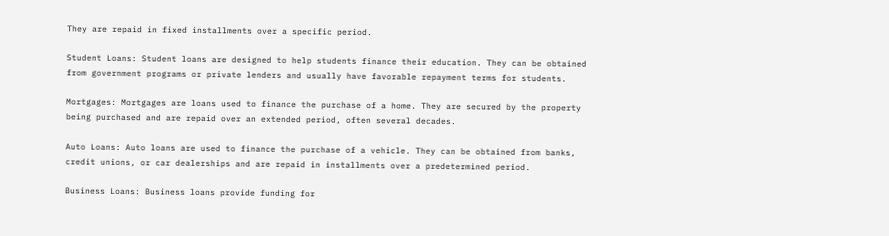They are repaid in fixed installments over a specific period.

Student Loans: Student loans are designed to help students finance their education. They can be obtained from government programs or private lenders and usually have favorable repayment terms for students.

Mortgages: Mortgages are loans used to finance the purchase of a home. They are secured by the property being purchased and are repaid over an extended period, often several decades.

Auto Loans: Auto loans are used to finance the purchase of a vehicle. They can be obtained from banks, credit unions, or car dealerships and are repaid in installments over a predetermined period.

Business Loans: Business loans provide funding for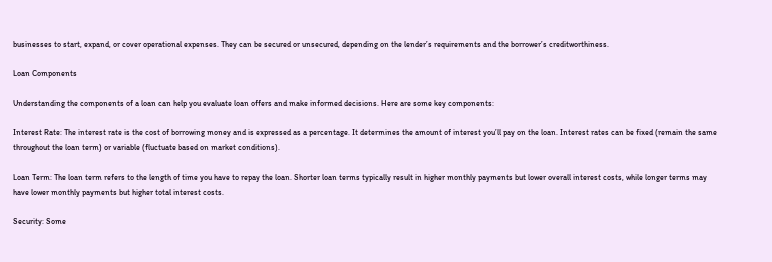businesses to start, expand, or cover operational expenses. They can be secured or unsecured, depending on the lender’s requirements and the borrower’s creditworthiness.

Loan Components

Understanding the components of a loan can help you evaluate loan offers and make informed decisions. Here are some key components:

Interest Rate: The interest rate is the cost of borrowing money and is expressed as a percentage. It determines the amount of interest you’ll pay on the loan. Interest rates can be fixed (remain the same throughout the loan term) or variable (fluctuate based on market conditions).

Loan Term: The loan term refers to the length of time you have to repay the loan. Shorter loan terms typically result in higher monthly payments but lower overall interest costs, while longer terms may have lower monthly payments but higher total interest costs.

Security: Some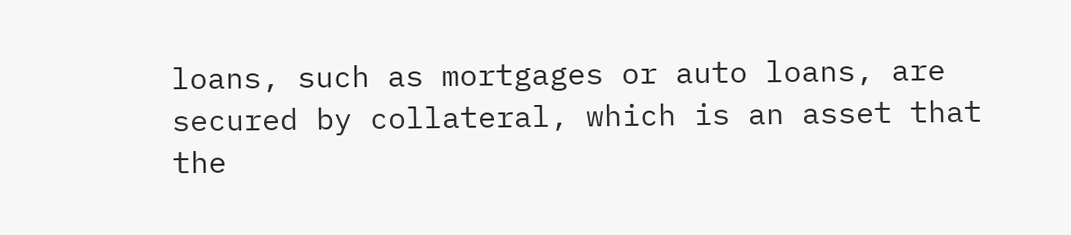loans, such as mortgages or auto loans, are secured by collateral, which is an asset that the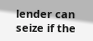lender can seize if the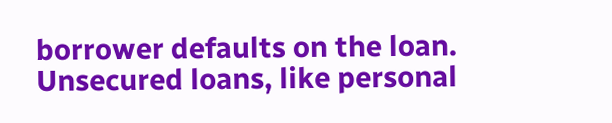borrower defaults on the loan. Unsecured loans, like personal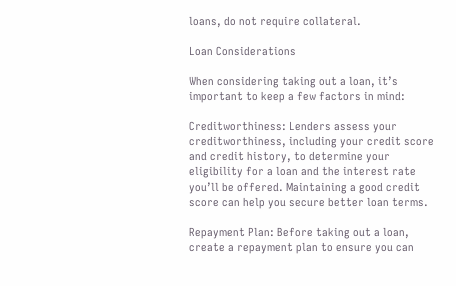loans, do not require collateral.

Loan Considerations

When considering taking out a loan, it’s important to keep a few factors in mind:

Creditworthiness: Lenders assess your creditworthiness, including your credit score and credit history, to determine your eligibility for a loan and the interest rate you’ll be offered. Maintaining a good credit score can help you secure better loan terms.

Repayment Plan: Before taking out a loan, create a repayment plan to ensure you can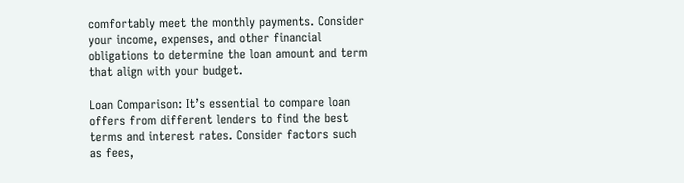comfortably meet the monthly payments. Consider your income, expenses, and other financial obligations to determine the loan amount and term that align with your budget.

Loan Comparison: It’s essential to compare loan offers from different lenders to find the best terms and interest rates. Consider factors such as fees,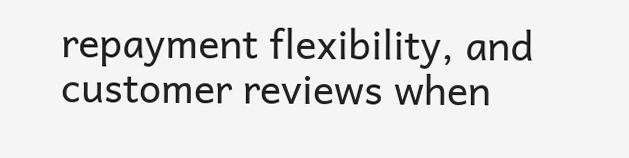repayment flexibility, and customer reviews when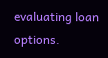evaluating loan options.